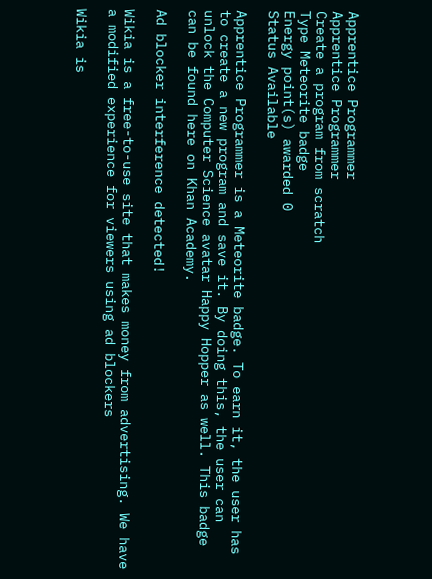Apprentice Programmer
Apprentice Programmer
Create a program from scratch
Type Meteorite badge
Energy point(s) awarded 0
Status Available

Apprentice Programmer is a Meteorite badge. To earn it, the user has to create a new program and save it. By doing this, the user can unlock the Computer Science avatar Happy Hopper as well. This badge can be found here on Khan Academy.

Ad blocker interference detected!

Wikia is a free-to-use site that makes money from advertising. We have a modified experience for viewers using ad blockers

Wikia is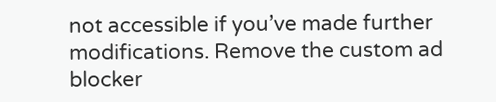not accessible if you’ve made further modifications. Remove the custom ad blocker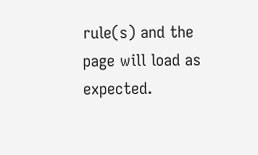rule(s) and the page will load as expected.